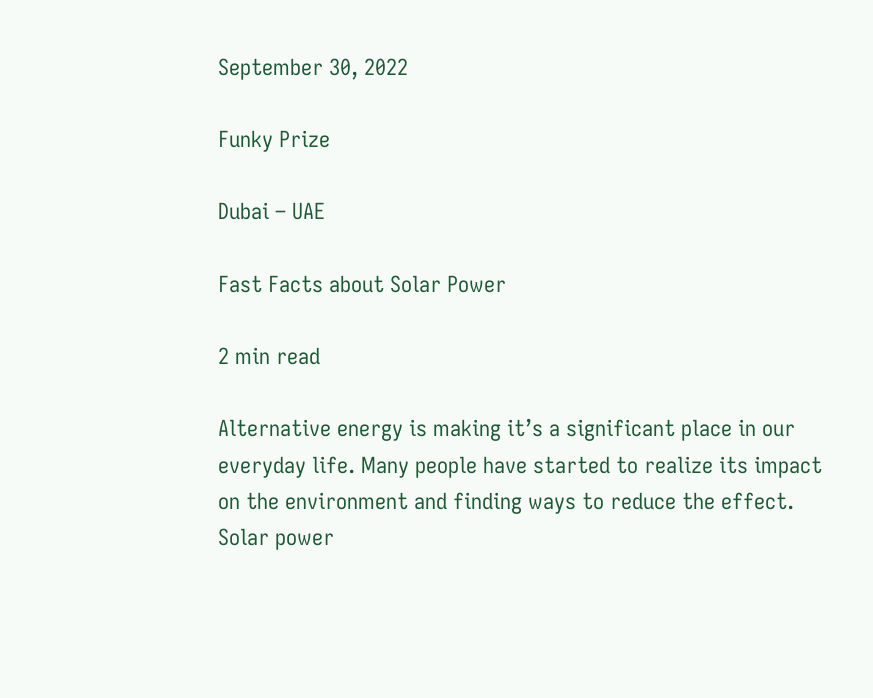September 30, 2022

Funky Prize

Dubai – UAE

Fast Facts about Solar Power

2 min read

Alternative energy is making it’s a significant place in our everyday life. Many people have started to realize its impact on the environment and finding ways to reduce the effect. Solar power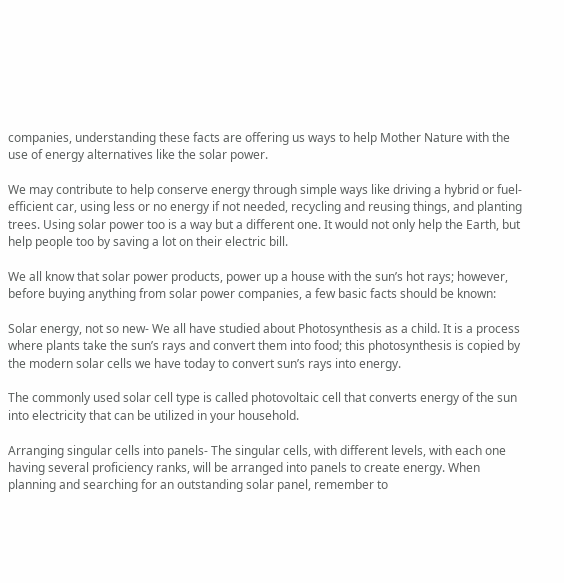companies, understanding these facts are offering us ways to help Mother Nature with the use of energy alternatives like the solar power.

We may contribute to help conserve energy through simple ways like driving a hybrid or fuel-efficient car, using less or no energy if not needed, recycling and reusing things, and planting trees. Using solar power too is a way but a different one. It would not only help the Earth, but help people too by saving a lot on their electric bill.

We all know that solar power products, power up a house with the sun’s hot rays; however, before buying anything from solar power companies, a few basic facts should be known:

Solar energy, not so new- We all have studied about Photosynthesis as a child. It is a process where plants take the sun’s rays and convert them into food; this photosynthesis is copied by the modern solar cells we have today to convert sun’s rays into energy.

The commonly used solar cell type is called photovoltaic cell that converts energy of the sun into electricity that can be utilized in your household.

Arranging singular cells into panels- The singular cells, with different levels, with each one having several proficiency ranks, will be arranged into panels to create energy. When planning and searching for an outstanding solar panel, remember to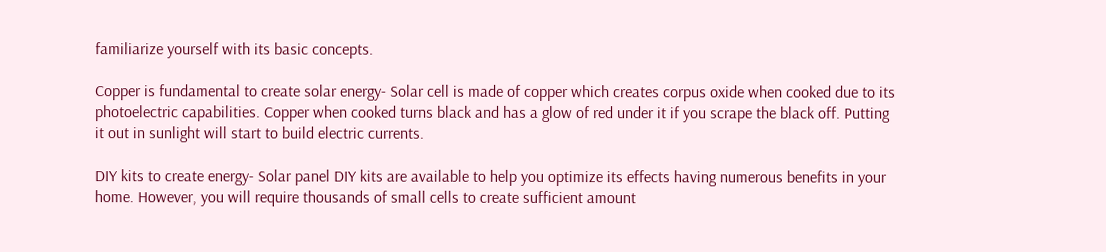familiarize yourself with its basic concepts.

Copper is fundamental to create solar energy- Solar cell is made of copper which creates corpus oxide when cooked due to its photoelectric capabilities. Copper when cooked turns black and has a glow of red under it if you scrape the black off. Putting it out in sunlight will start to build electric currents.

DIY kits to create energy- Solar panel DIY kits are available to help you optimize its effects having numerous benefits in your home. However, you will require thousands of small cells to create sufficient amount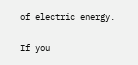of electric energy.

If you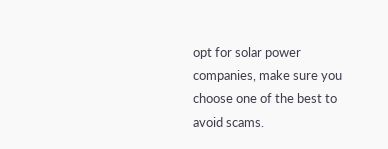opt for solar power companies, make sure you choose one of the best to avoid scams.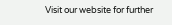Visit our website for further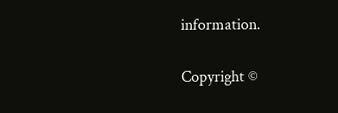information.

Copyright ©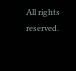All rights reserved.